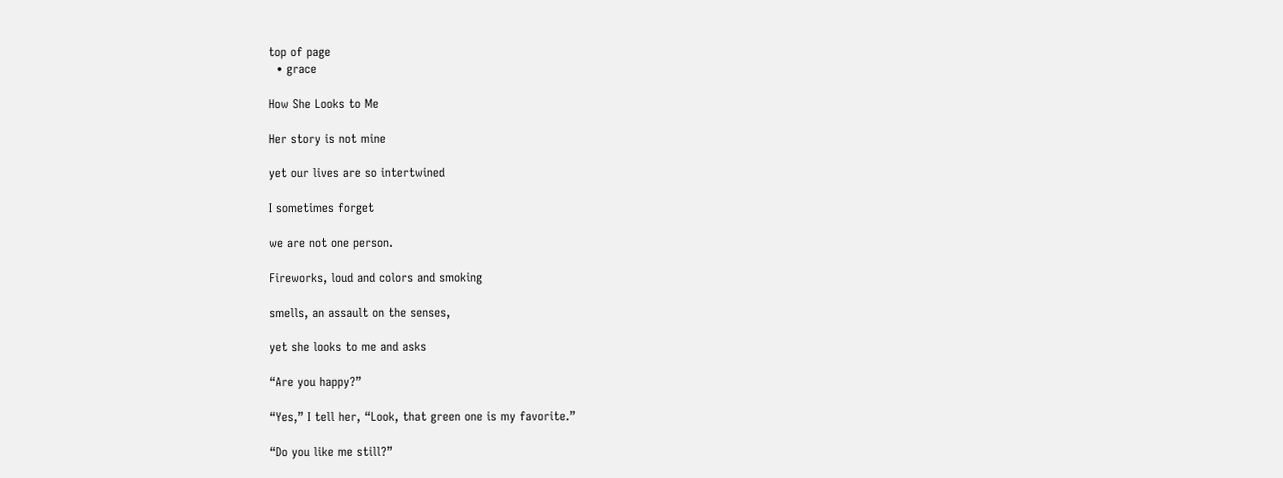top of page
  • grace

How She Looks to Me

Her story is not mine

yet our lives are so intertwined

I sometimes forget

we are not one person.

Fireworks, loud and colors and smoking

smells, an assault on the senses,

yet she looks to me and asks

“Are you happy?”

“Yes,” I tell her, “Look, that green one is my favorite.”

“Do you like me still?”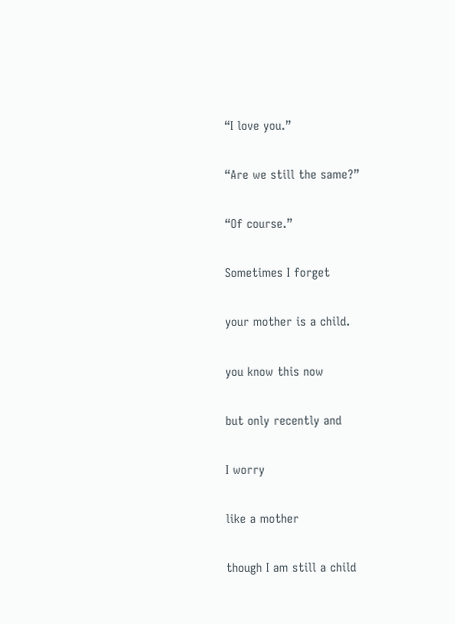“I love you.”

“Are we still the same?”

“Of course.”

Sometimes I forget

your mother is a child.

you know this now

but only recently and

I worry

like a mother

though I am still a child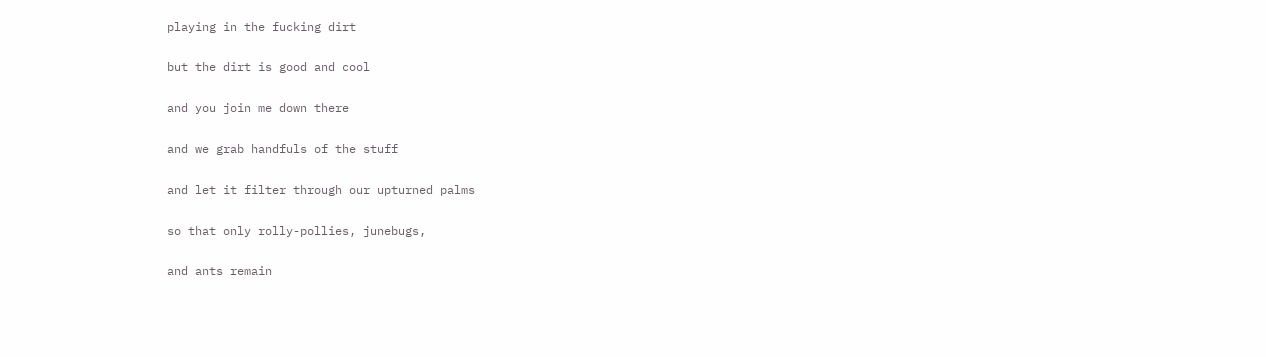playing in the fucking dirt

but the dirt is good and cool

and you join me down there

and we grab handfuls of the stuff

and let it filter through our upturned palms

so that only rolly-pollies, junebugs,

and ants remain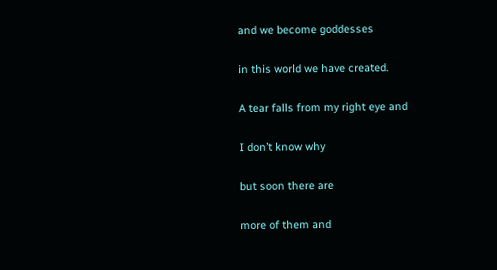and we become goddesses

in this world we have created.

A tear falls from my right eye and

I don’t know why

but soon there are

more of them and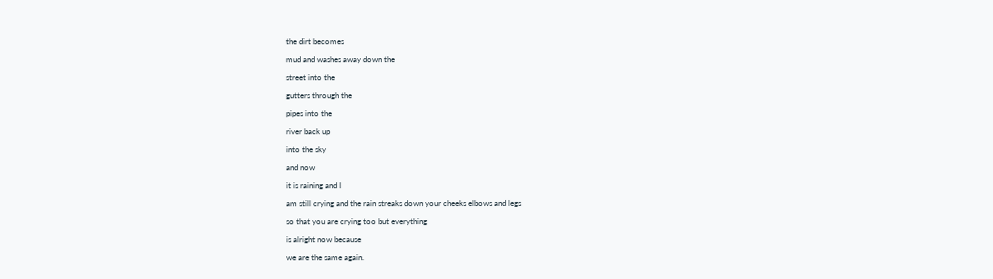the dirt becomes

mud and washes away down the

street into the

gutters through the

pipes into the

river back up

into the sky

and now

it is raining and I

am still crying and the rain streaks down your cheeks elbows and legs

so that you are crying too but everything

is alright now because

we are the same again.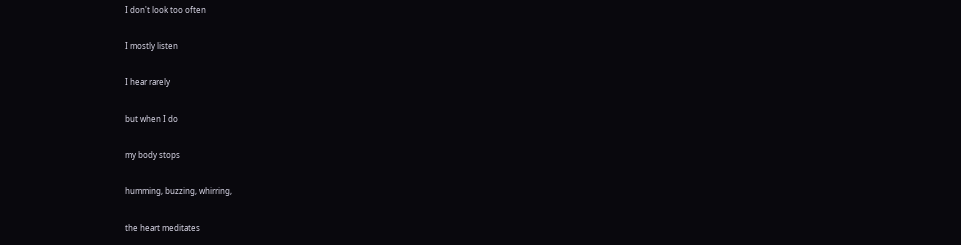I don't look too often

I mostly listen

I hear rarely

but when I do

my body stops

humming, buzzing, whirring,

the heart meditates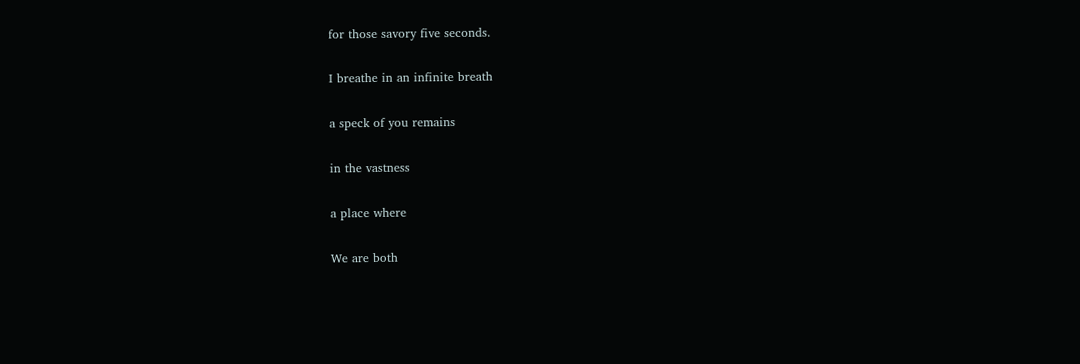for those savory five seconds.

I breathe in an infinite breath

a speck of you remains

in the vastness

a place where

We are both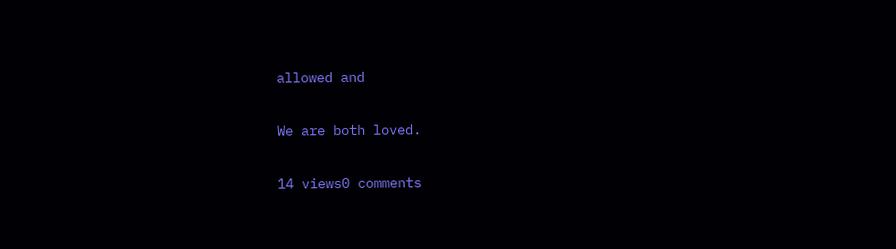allowed and

We are both loved.

14 views0 comments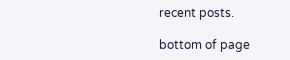recent posts.

bottom of page